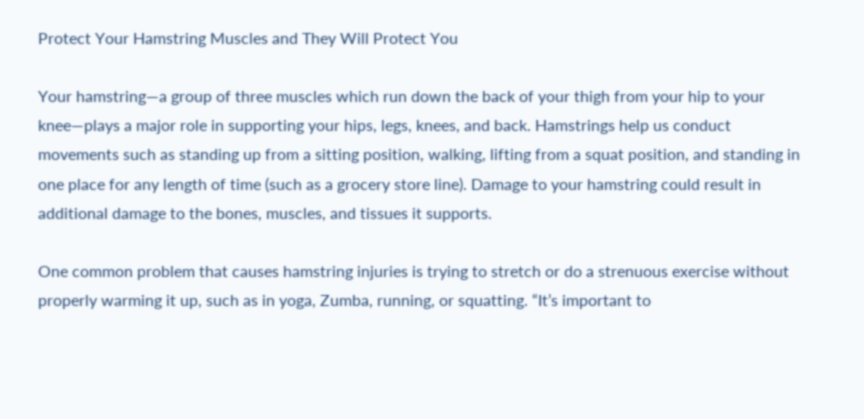Protect Your Hamstring Muscles and They Will Protect You

Your hamstring—a group of three muscles which run down the back of your thigh from your hip to your knee—plays a major role in supporting your hips, legs, knees, and back. Hamstrings help us conduct movements such as standing up from a sitting position, walking, lifting from a squat position, and standing in one place for any length of time (such as a grocery store line). Damage to your hamstring could result in additional damage to the bones, muscles, and tissues it supports.

One common problem that causes hamstring injuries is trying to stretch or do a strenuous exercise without properly warming it up, such as in yoga, Zumba, running, or squatting. “It’s important to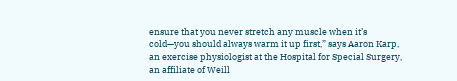ensure that you never stretch any muscle when it’s cold—you should always warm it up first,” says Aaron Karp, an exercise physiologist at the Hospital for Special Surgery, an affiliate of Weill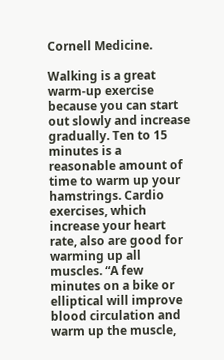Cornell Medicine.

Walking is a great warm-up exercise because you can start out slowly and increase gradually. Ten to 15 minutes is a reasonable amount of time to warm up your hamstrings. Cardio exercises, which increase your heart rate, also are good for warming up all muscles. “A few minutes on a bike or elliptical will improve blood circulation and warm up the muscle,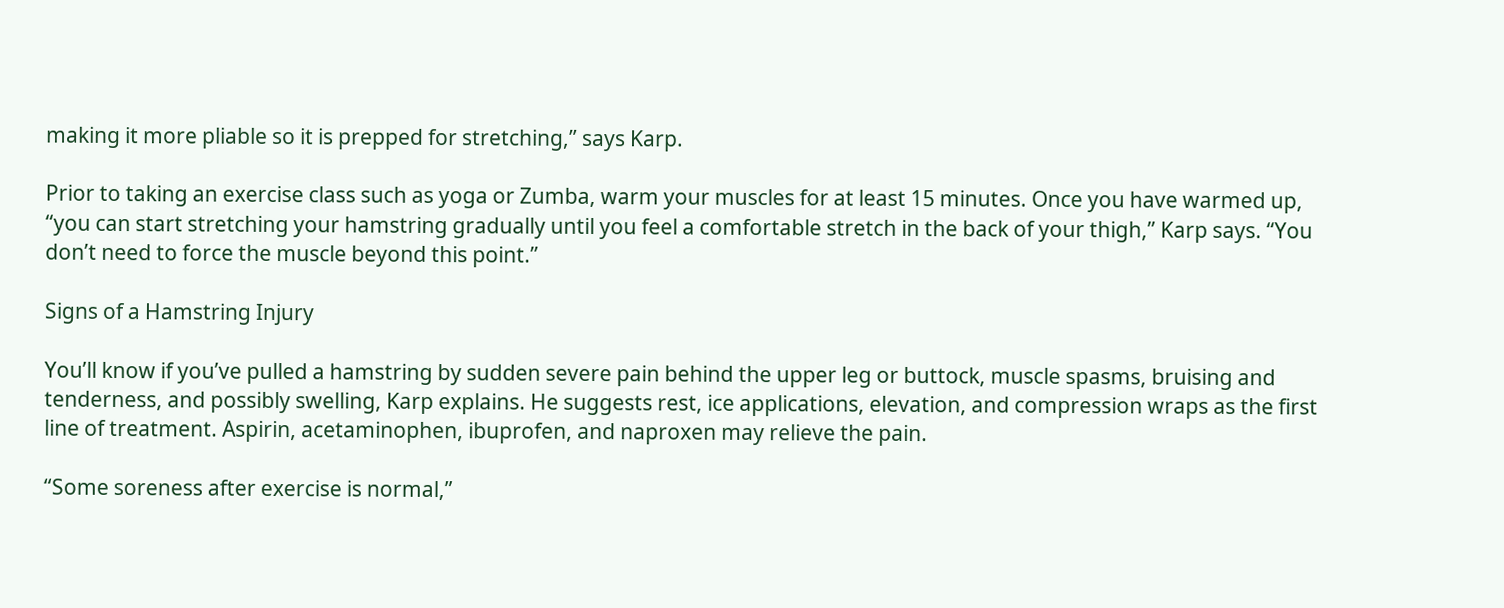making it more pliable so it is prepped for stretching,” says Karp.

Prior to taking an exercise class such as yoga or Zumba, warm your muscles for at least 15 minutes. Once you have warmed up, “you can start stretching your hamstring gradually until you feel a comfortable stretch in the back of your thigh,” Karp says. “You don’t need to force the muscle beyond this point.”

Signs of a Hamstring Injury

You’ll know if you’ve pulled a hamstring by sudden severe pain behind the upper leg or buttock, muscle spasms, bruising and tenderness, and possibly swelling, Karp explains. He suggests rest, ice applications, elevation, and compression wraps as the first line of treatment. Aspirin, acetaminophen, ibuprofen, and naproxen may relieve the pain.

“Some soreness after exercise is normal,”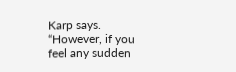Karp says. “However, if you feel any sudden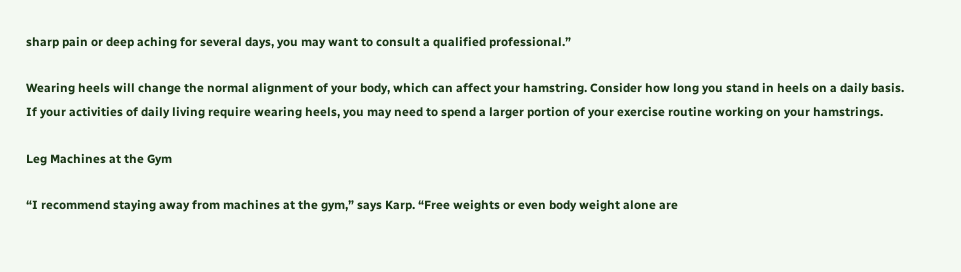sharp pain or deep aching for several days, you may want to consult a qualified professional.”

Wearing heels will change the normal alignment of your body, which can affect your hamstring. Consider how long you stand in heels on a daily basis. If your activities of daily living require wearing heels, you may need to spend a larger portion of your exercise routine working on your hamstrings.

Leg Machines at the Gym

“I recommend staying away from machines at the gym,” says Karp. “Free weights or even body weight alone are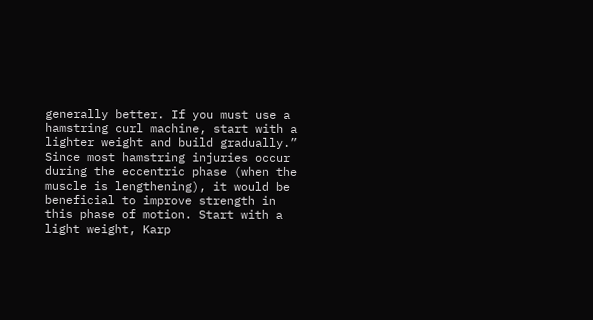generally better. If you must use a hamstring curl machine, start with a lighter weight and build gradually.” Since most hamstring injuries occur during the eccentric phase (when the muscle is lengthening), it would be beneficial to improve strength in this phase of motion. Start with a light weight, Karp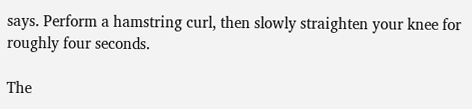says. Perform a hamstring curl, then slowly straighten your knee for roughly four seconds.

The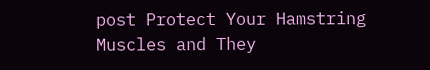post Protect Your Hamstring Muscles and They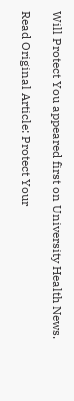Will Protect You appeared first on University Health News.

Read Original Article: Protect Your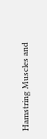Hamstring Muscles and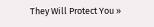They Will Protect You »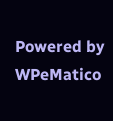Powered by WPeMatico